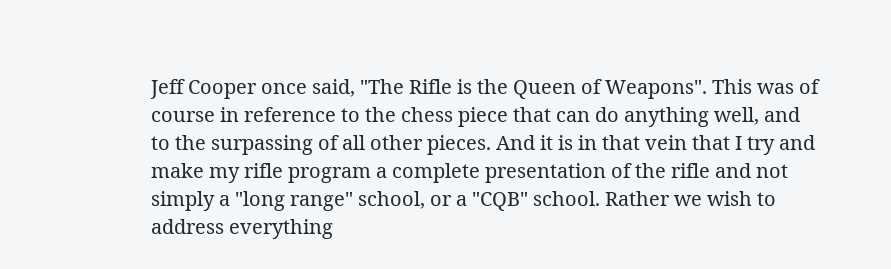Jeff Cooper once said, "The Rifle is the Queen of Weapons". This was of course in reference to the chess piece that can do anything well, and to the surpassing of all other pieces. And it is in that vein that I try and make my rifle program a complete presentation of the rifle and not simply a "long range" school, or a "CQB" school. Rather we wish to address everything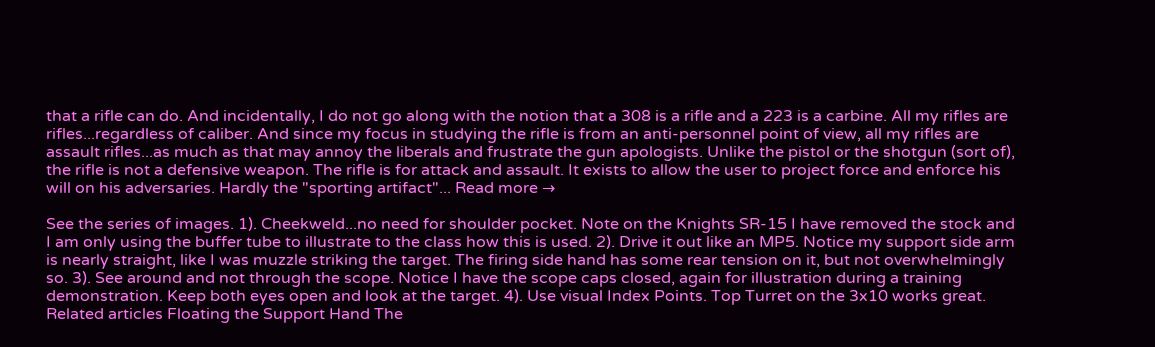that a rifle can do. And incidentally, I do not go along with the notion that a 308 is a rifle and a 223 is a carbine. All my rifles are rifles...regardless of caliber. And since my focus in studying the rifle is from an anti-personnel point of view, all my rifles are assault rifles...as much as that may annoy the liberals and frustrate the gun apologists. Unlike the pistol or the shotgun (sort of), the rifle is not a defensive weapon. The rifle is for attack and assault. It exists to allow the user to project force and enforce his will on his adversaries. Hardly the "sporting artifact"... Read more →

See the series of images. 1). Cheekweld...no need for shoulder pocket. Note on the Knights SR-15 I have removed the stock and I am only using the buffer tube to illustrate to the class how this is used. 2). Drive it out like an MP5. Notice my support side arm is nearly straight, like I was muzzle striking the target. The firing side hand has some rear tension on it, but not overwhelmingly so. 3). See around and not through the scope. Notice I have the scope caps closed, again for illustration during a training demonstration. Keep both eyes open and look at the target. 4). Use visual Index Points. Top Turret on the 3x10 works great. Related articles Floating the Support Hand The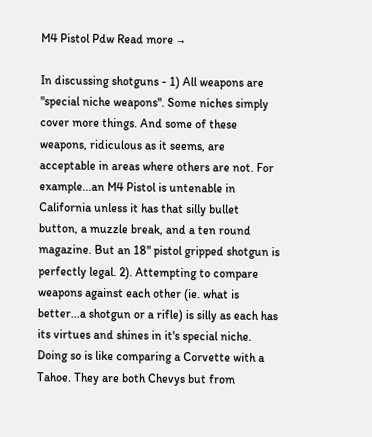M4 Pistol Pdw Read more →

In discussing shotguns - 1) All weapons are "special niche weapons". Some niches simply cover more things. And some of these weapons, ridiculous as it seems, are acceptable in areas where others are not. For example...an M4 Pistol is untenable in California unless it has that silly bullet button, a muzzle break, and a ten round magazine. But an 18" pistol gripped shotgun is perfectly legal. 2). Attempting to compare weapons against each other (ie. what is better...a shotgun or a rifle) is silly as each has its virtues and shines in it's special niche. Doing so is like comparing a Corvette with a Tahoe. They are both Chevys but from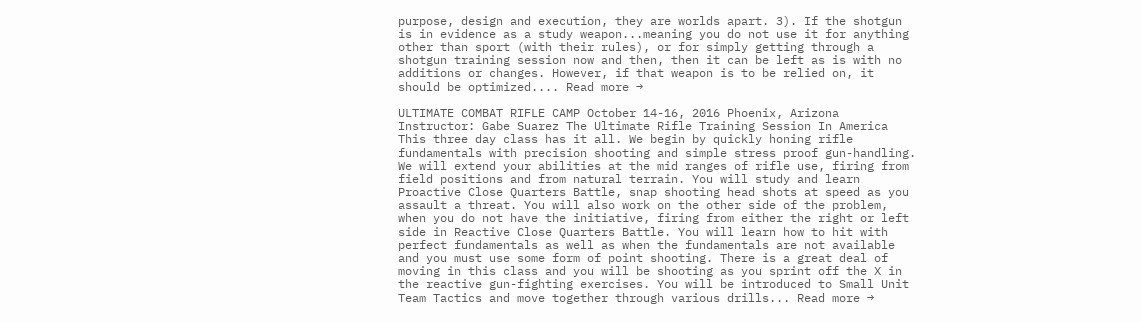purpose, design and execution, they are worlds apart. 3). If the shotgun is in evidence as a study weapon...meaning you do not use it for anything other than sport (with their rules), or for simply getting through a shotgun training session now and then, then it can be left as is with no additions or changes. However, if that weapon is to be relied on, it should be optimized.... Read more →

ULTIMATE COMBAT RIFLE CAMP October 14-16, 2016 Phoenix, Arizona Instructor: Gabe Suarez The Ultimate Rifle Training Session In America This three day class has it all. We begin by quickly honing rifle fundamentals with precision shooting and simple stress proof gun-handling. We will extend your abilities at the mid ranges of rifle use, firing from field positions and from natural terrain. You will study and learn Proactive Close Quarters Battle, snap shooting head shots at speed as you assault a threat. You will also work on the other side of the problem, when you do not have the initiative, firing from either the right or left side in Reactive Close Quarters Battle. You will learn how to hit with perfect fundamentals as well as when the fundamentals are not available and you must use some form of point shooting. There is a great deal of moving in this class and you will be shooting as you sprint off the X in the reactive gun-fighting exercises. You will be introduced to Small Unit Team Tactics and move together through various drills... Read more →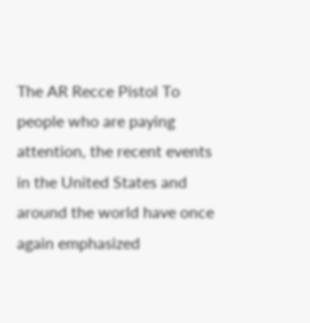The AR Recce Pistol To people who are paying attention, the recent events in the United States and around the world have once again emphasized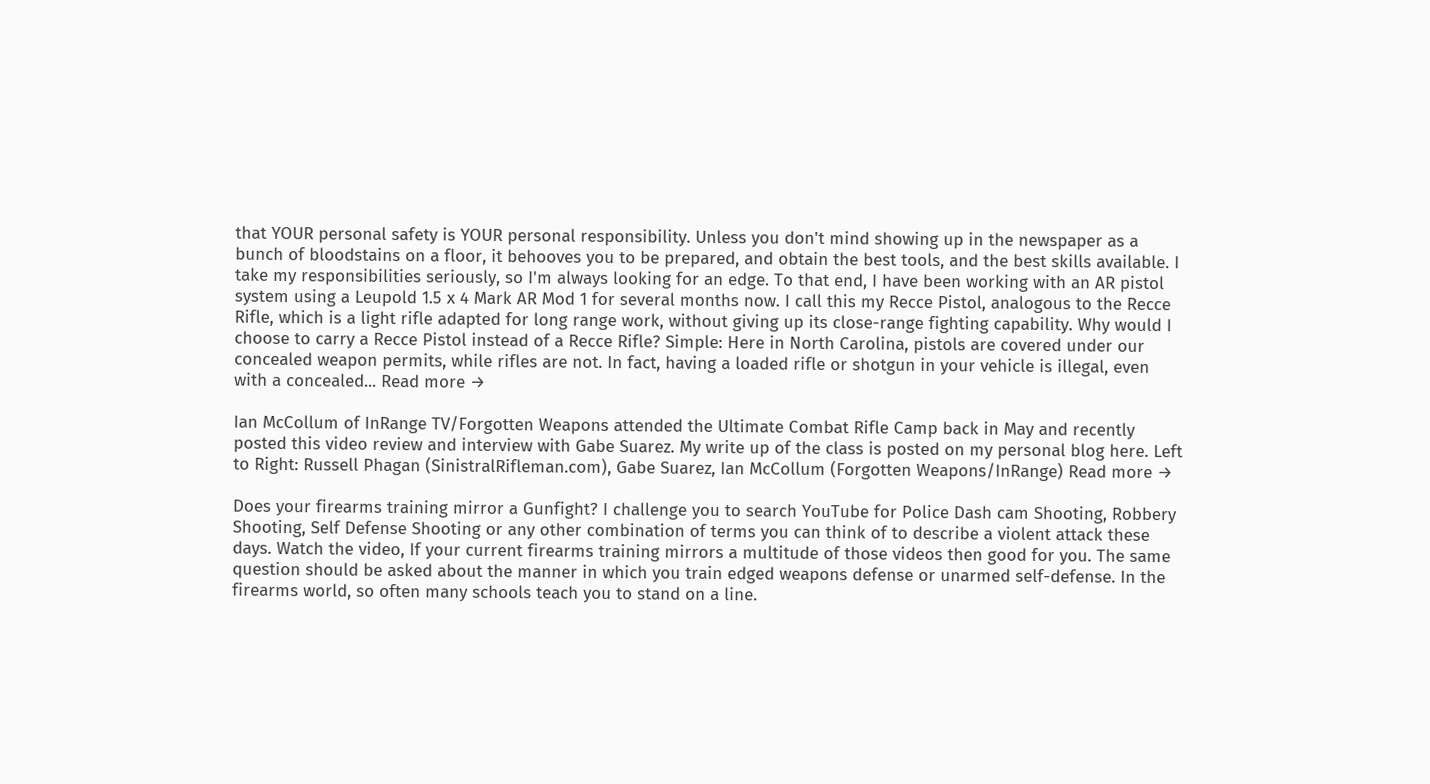that YOUR personal safety is YOUR personal responsibility. Unless you don't mind showing up in the newspaper as a bunch of bloodstains on a floor, it behooves you to be prepared, and obtain the best tools, and the best skills available. I take my responsibilities seriously, so I'm always looking for an edge. To that end, I have been working with an AR pistol system using a Leupold 1.5 x 4 Mark AR Mod 1 for several months now. I call this my Recce Pistol, analogous to the Recce Rifle, which is a light rifle adapted for long range work, without giving up its close-range fighting capability. Why would I choose to carry a Recce Pistol instead of a Recce Rifle? Simple: Here in North Carolina, pistols are covered under our concealed weapon permits, while rifles are not. In fact, having a loaded rifle or shotgun in your vehicle is illegal, even with a concealed... Read more →

Ian McCollum of InRange TV/Forgotten Weapons attended the Ultimate Combat Rifle Camp back in May and recently posted this video review and interview with Gabe Suarez. My write up of the class is posted on my personal blog here. Left to Right: Russell Phagan (SinistralRifleman.com), Gabe Suarez, Ian McCollum (Forgotten Weapons/InRange) Read more →

Does your firearms training mirror a Gunfight? I challenge you to search YouTube for Police Dash cam Shooting, Robbery Shooting, Self Defense Shooting or any other combination of terms you can think of to describe a violent attack these days. Watch the video, If your current firearms training mirrors a multitude of those videos then good for you. The same question should be asked about the manner in which you train edged weapons defense or unarmed self-defense. In the firearms world, so often many schools teach you to stand on a line.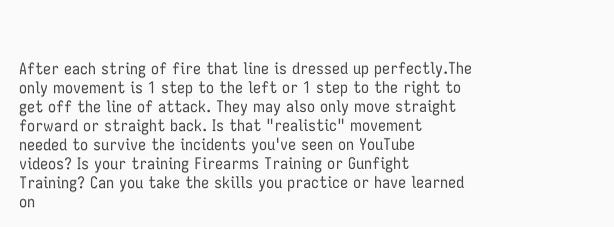After each string of fire that line is dressed up perfectly.The only movement is 1 step to the left or 1 step to the right to get off the line of attack. They may also only move straight forward or straight back. Is that "realistic" movement needed to survive the incidents you've seen on YouTube videos? Is your training Firearms Training or Gunfight Training? Can you take the skills you practice or have learned on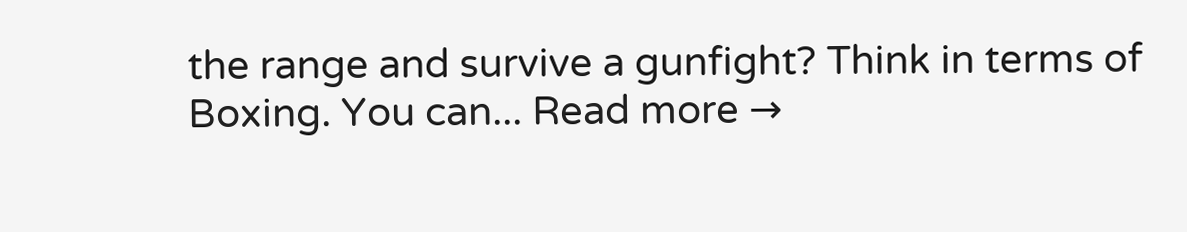the range and survive a gunfight? Think in terms of Boxing. You can... Read more →